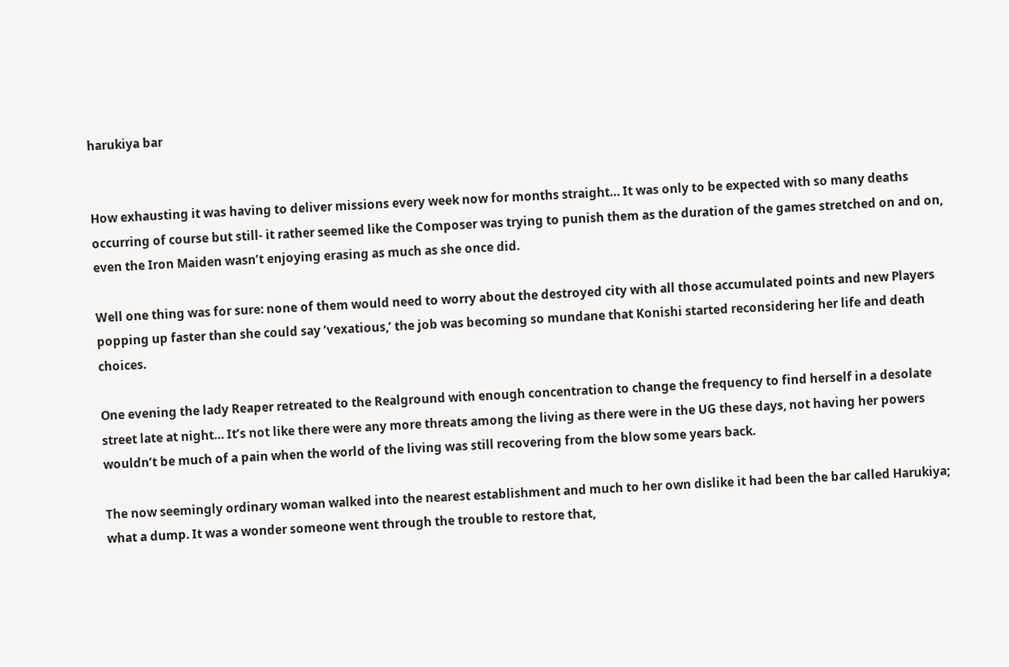harukiya bar


How exhausting it was having to deliver missions every week now for months straight… It was only to be expected with so many deaths occurring of course but still- it rather seemed like the Composer was trying to punish them as the duration of the games stretched on and on, even the Iron Maiden wasn’t enjoying erasing as much as she once did.

Well one thing was for sure: none of them would need to worry about the destroyed city with all those accumulated points and new Players popping up faster than she could say ‘vexatious,’ the job was becoming so mundane that Konishi started reconsidering her life and death choices.

One evening the lady Reaper retreated to the Realground with enough concentration to change the frequency to find herself in a desolate street late at night… It’s not like there were any more threats among the living as there were in the UG these days, not having her powers wouldn’t be much of a pain when the world of the living was still recovering from the blow some years back.

The now seemingly ordinary woman walked into the nearest establishment and much to her own dislike it had been the bar called Harukiya; what a dump. It was a wonder someone went through the trouble to restore that,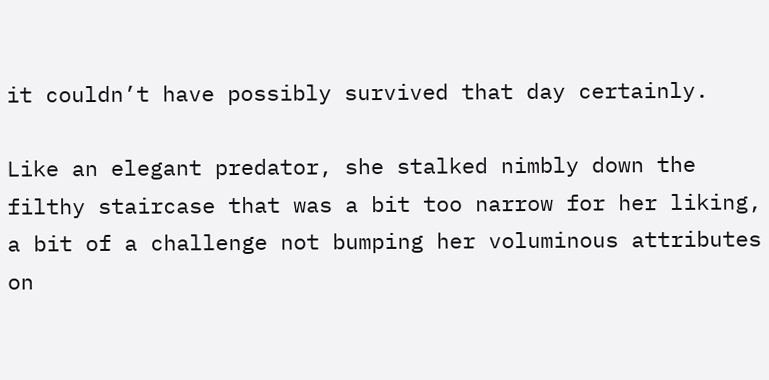it couldn’t have possibly survived that day certainly.

Like an elegant predator, she stalked nimbly down the filthy staircase that was a bit too narrow for her liking, a bit of a challenge not bumping her voluminous attributes on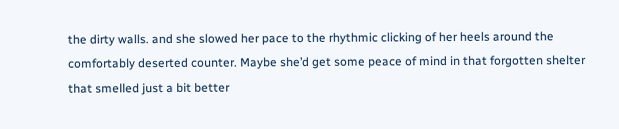the dirty walls. and she slowed her pace to the rhythmic clicking of her heels around the comfortably deserted counter. Maybe she’d get some peace of mind in that forgotten shelter that smelled just a bit better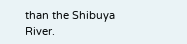than the Shibuya River.